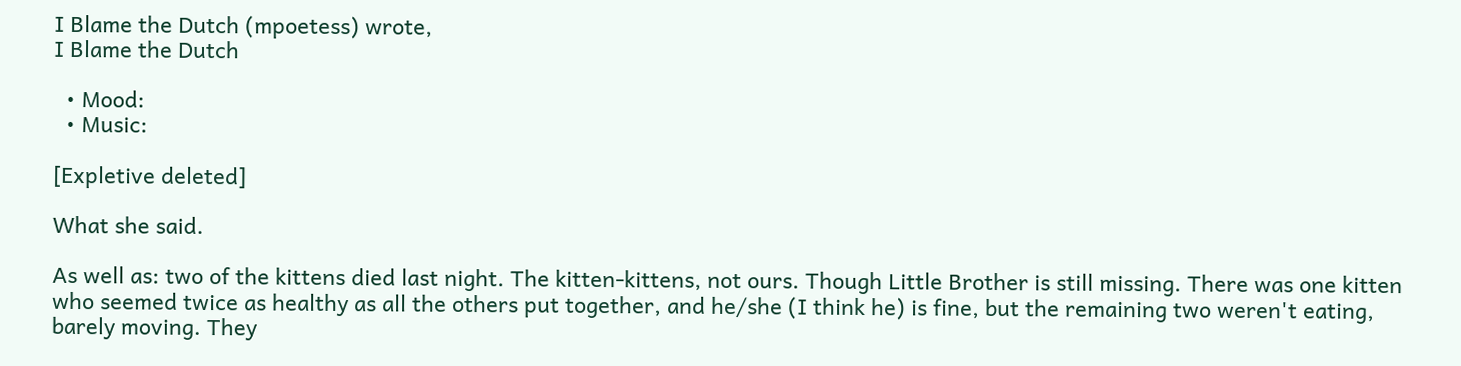I Blame the Dutch (mpoetess) wrote,
I Blame the Dutch

  • Mood:
  • Music:

[Expletive deleted]

What she said.

As well as: two of the kittens died last night. The kitten-kittens, not ours. Though Little Brother is still missing. There was one kitten who seemed twice as healthy as all the others put together, and he/she (I think he) is fine, but the remaining two weren't eating, barely moving. They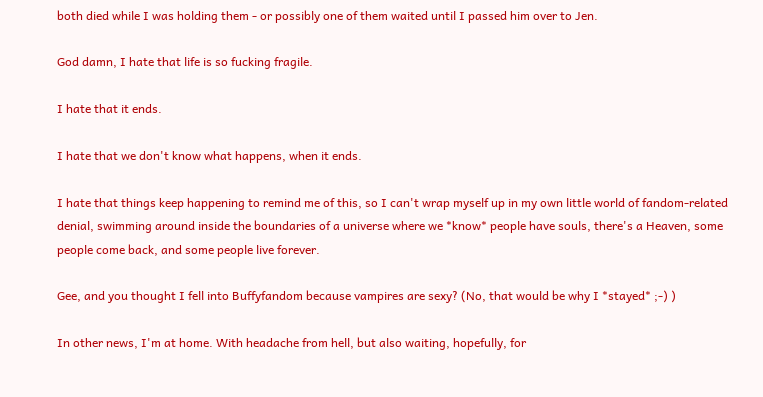both died while I was holding them - or possibly one of them waited until I passed him over to Jen.

God damn, I hate that life is so fucking fragile.

I hate that it ends.

I hate that we don't know what happens, when it ends.

I hate that things keep happening to remind me of this, so I can't wrap myself up in my own little world of fandom-related denial, swimming around inside the boundaries of a universe where we *know* people have souls, there's a Heaven, some people come back, and some people live forever.

Gee, and you thought I fell into Buffyfandom because vampires are sexy? (No, that would be why I *stayed* ;-) )

In other news, I'm at home. With headache from hell, but also waiting, hopefully, for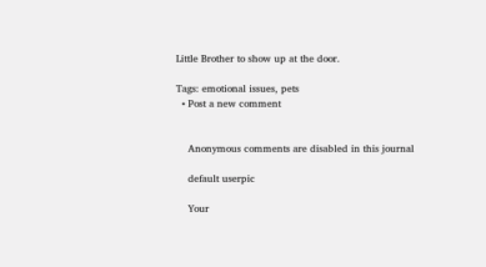Little Brother to show up at the door.

Tags: emotional issues, pets
  • Post a new comment


    Anonymous comments are disabled in this journal

    default userpic

    Your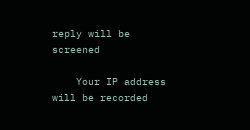reply will be screened

    Your IP address will be recorded